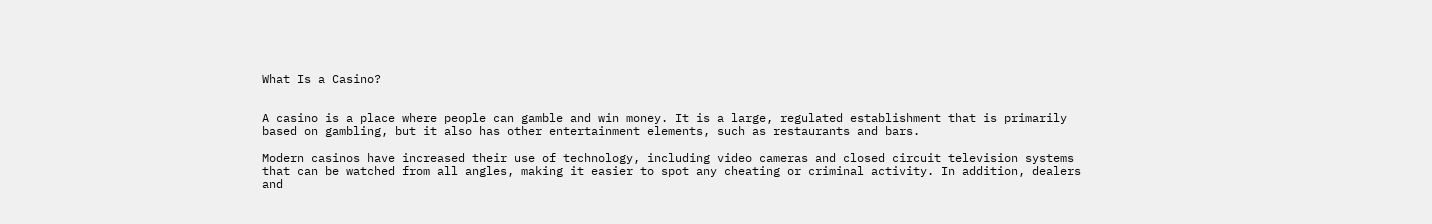What Is a Casino?


A casino is a place where people can gamble and win money. It is a large, regulated establishment that is primarily based on gambling, but it also has other entertainment elements, such as restaurants and bars.

Modern casinos have increased their use of technology, including video cameras and closed circuit television systems that can be watched from all angles, making it easier to spot any cheating or criminal activity. In addition, dealers and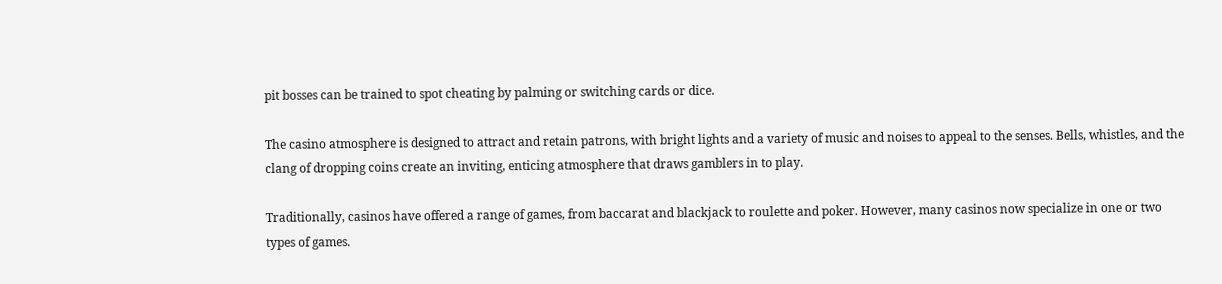pit bosses can be trained to spot cheating by palming or switching cards or dice.

The casino atmosphere is designed to attract and retain patrons, with bright lights and a variety of music and noises to appeal to the senses. Bells, whistles, and the clang of dropping coins create an inviting, enticing atmosphere that draws gamblers in to play.

Traditionally, casinos have offered a range of games, from baccarat and blackjack to roulette and poker. However, many casinos now specialize in one or two types of games.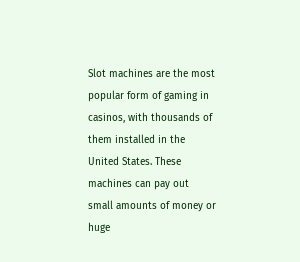Slot machines are the most popular form of gaming in casinos, with thousands of them installed in the United States. These machines can pay out small amounts of money or huge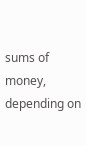sums of money, depending on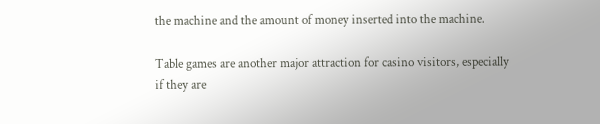the machine and the amount of money inserted into the machine.

Table games are another major attraction for casino visitors, especially if they are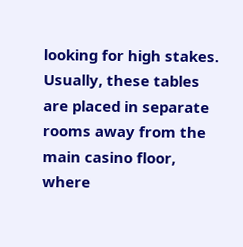looking for high stakes. Usually, these tables are placed in separate rooms away from the main casino floor, where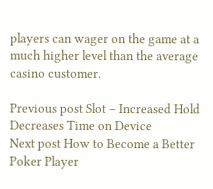players can wager on the game at a much higher level than the average casino customer.

Previous post Slot – Increased Hold Decreases Time on Device
Next post How to Become a Better Poker Player